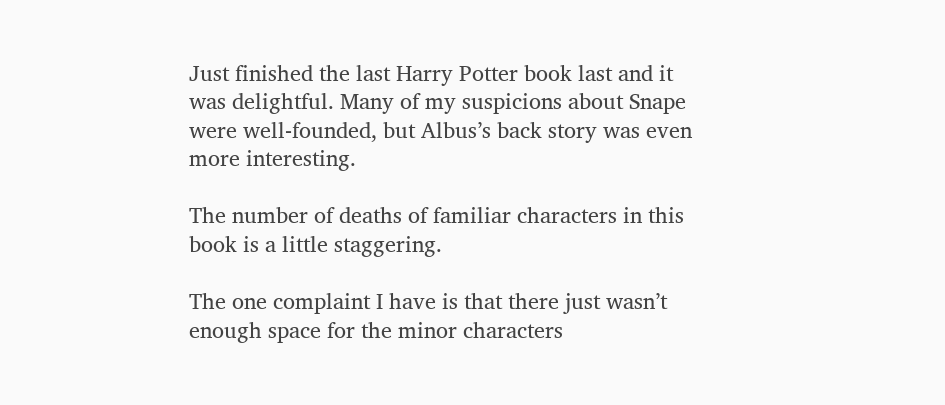Just finished the last Harry Potter book last and it was delightful. Many of my suspicions about Snape were well-founded, but Albus’s back story was even more interesting.

The number of deaths of familiar characters in this book is a little staggering.

The one complaint I have is that there just wasn’t enough space for the minor characters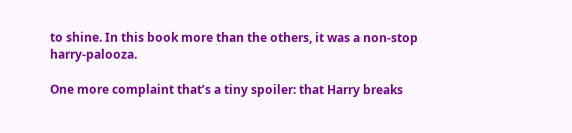to shine. In this book more than the others, it was a non-stop harry-palooza.

One more complaint that’s a tiny spoiler: that Harry breaks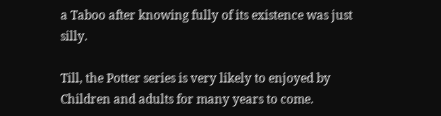a Taboo after knowing fully of its existence was just silly.

Till, the Potter series is very likely to enjoyed by Children and adults for many years to come.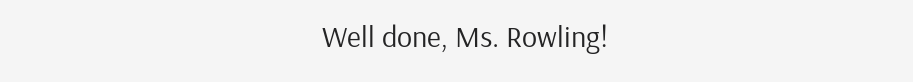Well done, Ms. Rowling!